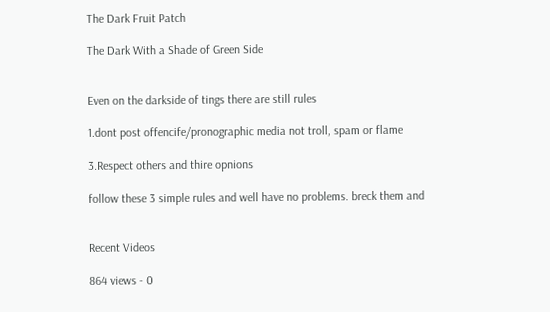The Dark Fruit Patch

The Dark With a Shade of Green Side


Even on the darkside of tings there are still rules

1.dont post offencife/pronographic media not troll, spam or flame

3.Respect others and thire opnions

follow these 3 simple rules and well have no problems. breck them and


Recent Videos

864 views - 0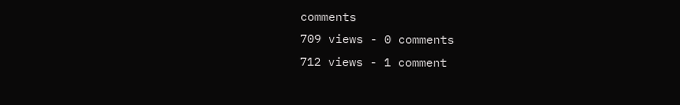comments
709 views - 0 comments
712 views - 1 comment